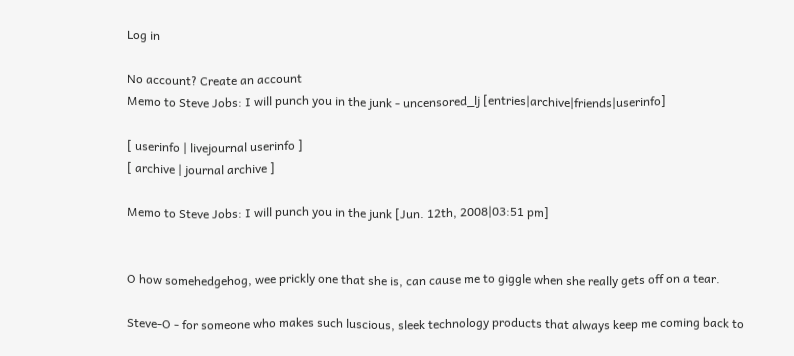Log in

No account? Create an account
Memo to Steve Jobs: I will punch you in the junk - uncensored_lj [entries|archive|friends|userinfo]

[ userinfo | livejournal userinfo ]
[ archive | journal archive ]

Memo to Steve Jobs: I will punch you in the junk [Jun. 12th, 2008|03:51 pm]


O how somehedgehog, wee prickly one that she is, can cause me to giggle when she really gets off on a tear.

Steve-O - for someone who makes such luscious, sleek technology products that always keep me coming back to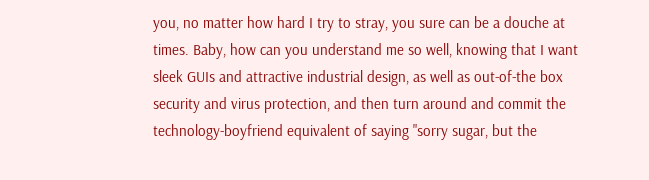you, no matter how hard I try to stray, you sure can be a douche at times. Baby, how can you understand me so well, knowing that I want sleek GUIs and attractive industrial design, as well as out-of-the box security and virus protection, and then turn around and commit the technology-boyfriend equivalent of saying "sorry sugar, but the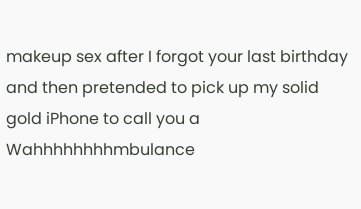makeup sex after I forgot your last birthday and then pretended to pick up my solid gold iPhone to call you a Wahhhhhhhhmbulance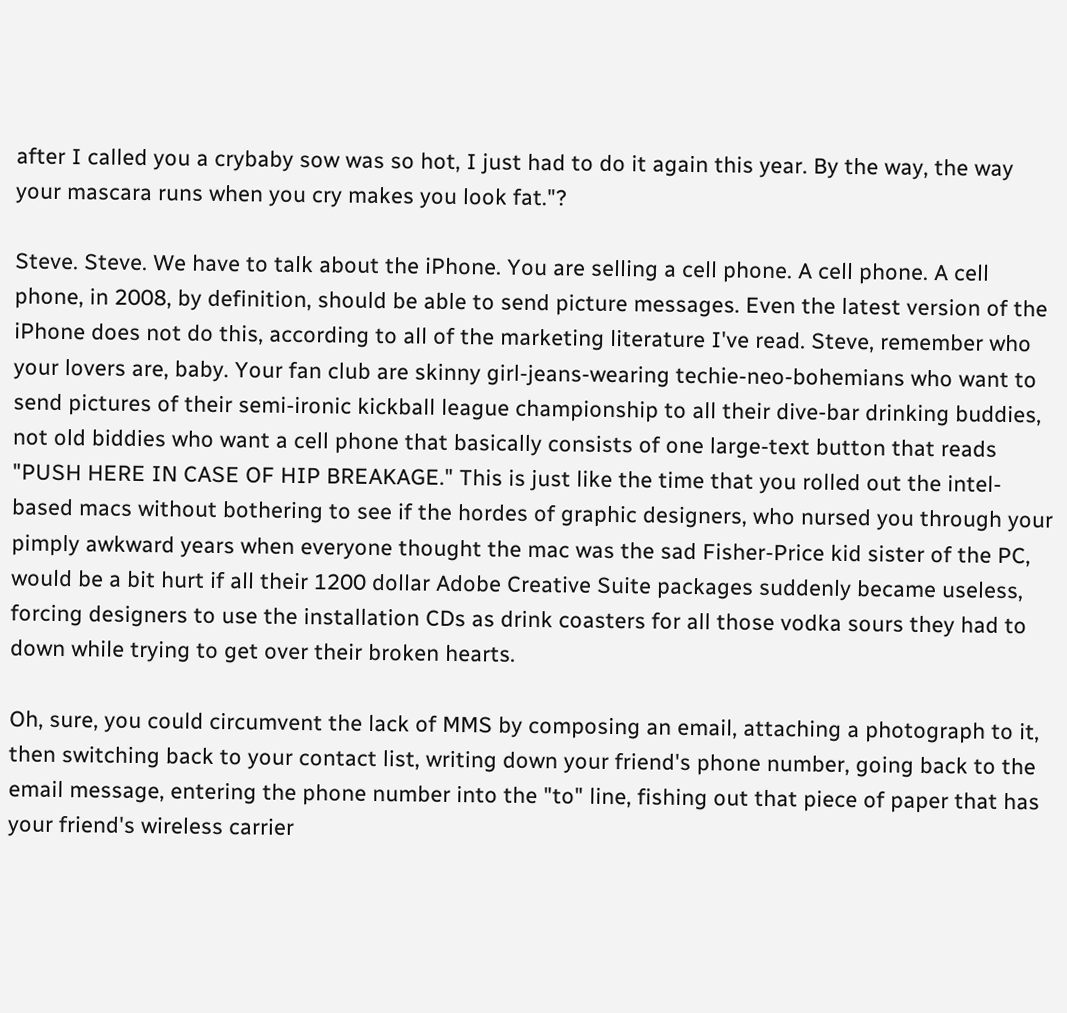after I called you a crybaby sow was so hot, I just had to do it again this year. By the way, the way your mascara runs when you cry makes you look fat."?

Steve. Steve. We have to talk about the iPhone. You are selling a cell phone. A cell phone. A cell phone, in 2008, by definition, should be able to send picture messages. Even the latest version of the iPhone does not do this, according to all of the marketing literature I've read. Steve, remember who your lovers are, baby. Your fan club are skinny girl-jeans-wearing techie-neo-bohemians who want to send pictures of their semi-ironic kickball league championship to all their dive-bar drinking buddies, not old biddies who want a cell phone that basically consists of one large-text button that reads "PUSH HERE IN CASE OF HIP BREAKAGE." This is just like the time that you rolled out the intel-based macs without bothering to see if the hordes of graphic designers, who nursed you through your pimply awkward years when everyone thought the mac was the sad Fisher-Price kid sister of the PC, would be a bit hurt if all their 1200 dollar Adobe Creative Suite packages suddenly became useless, forcing designers to use the installation CDs as drink coasters for all those vodka sours they had to down while trying to get over their broken hearts.

Oh, sure, you could circumvent the lack of MMS by composing an email, attaching a photograph to it, then switching back to your contact list, writing down your friend's phone number, going back to the email message, entering the phone number into the "to" line, fishing out that piece of paper that has your friend's wireless carrier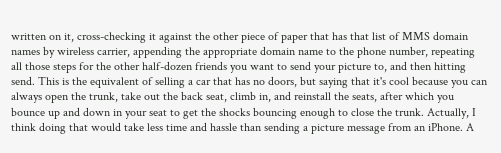written on it, cross-checking it against the other piece of paper that has that list of MMS domain names by wireless carrier, appending the appropriate domain name to the phone number, repeating all those steps for the other half-dozen friends you want to send your picture to, and then hitting send. This is the equivalent of selling a car that has no doors, but saying that it's cool because you can always open the trunk, take out the back seat, climb in, and reinstall the seats, after which you bounce up and down in your seat to get the shocks bouncing enough to close the trunk. Actually, I think doing that would take less time and hassle than sending a picture message from an iPhone. A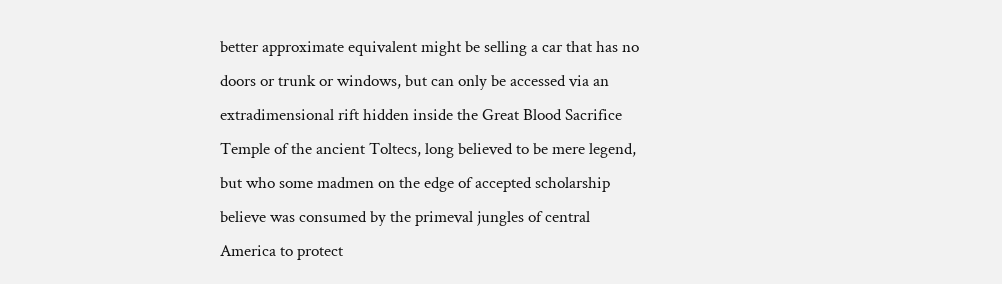better approximate equivalent might be selling a car that has no doors or trunk or windows, but can only be accessed via an extradimensional rift hidden inside the Great Blood Sacrifice Temple of the ancient Toltecs, long believed to be mere legend, but who some madmen on the edge of accepted scholarship believe was consumed by the primeval jungles of central America to protect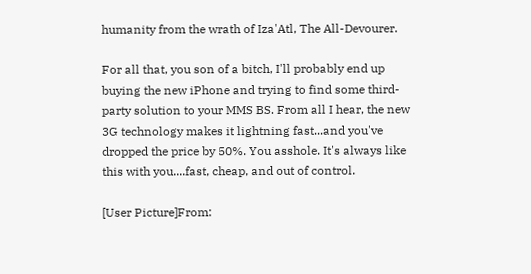humanity from the wrath of Iza'Atl, The All-Devourer.

For all that, you son of a bitch, I'll probably end up buying the new iPhone and trying to find some third-party solution to your MMS BS. From all I hear, the new 3G technology makes it lightning fast...and you've dropped the price by 50%. You asshole. It's always like this with you....fast, cheap, and out of control.

[User Picture]From: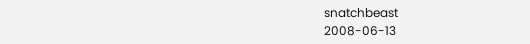snatchbeast
2008-06-13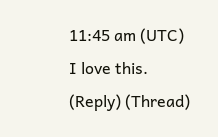11:45 am (UTC)
I love this.
(Reply) (Thread)